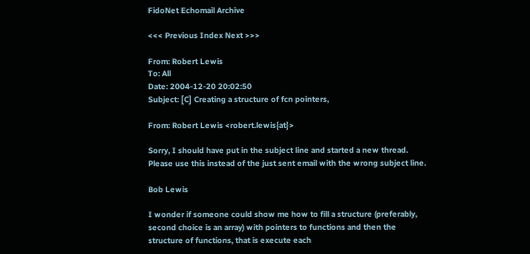FidoNet Echomail Archive

<<< Previous Index Next >>>

From: Robert Lewis
To: All
Date: 2004-12-20 20:02:50
Subject: [C] Creating a structure of fcn pointers,

From: Robert Lewis <robert.lewis{at}>

Sorry, I should have put in the subject line and started a new thread.
Please use this instead of the just sent email with the wrong subject line.

Bob Lewis

I wonder if someone could show me how to fill a structure (preferably,
second choice is an array) with pointers to functions and then the
structure of functions, that is execute each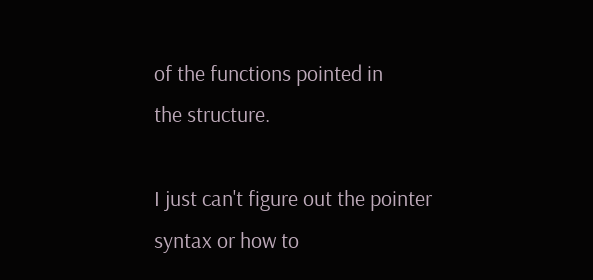of the functions pointed in
the structure.

I just can't figure out the pointer syntax or how to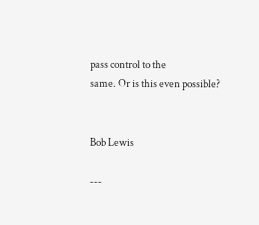pass control to the
same. Or is this even possible?


Bob Lewis

---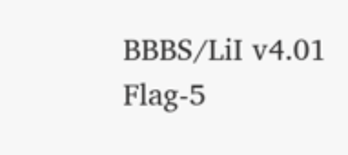BBBS/LiI v4.01 Flag-5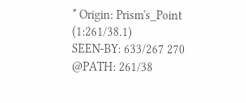* Origin: Prism's_Point (1:261/38.1)
SEEN-BY: 633/267 270
@PATH: 261/38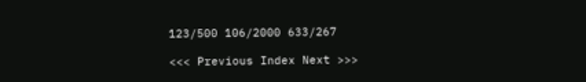123/500 106/2000 633/267

<<< Previous Index Next >>>